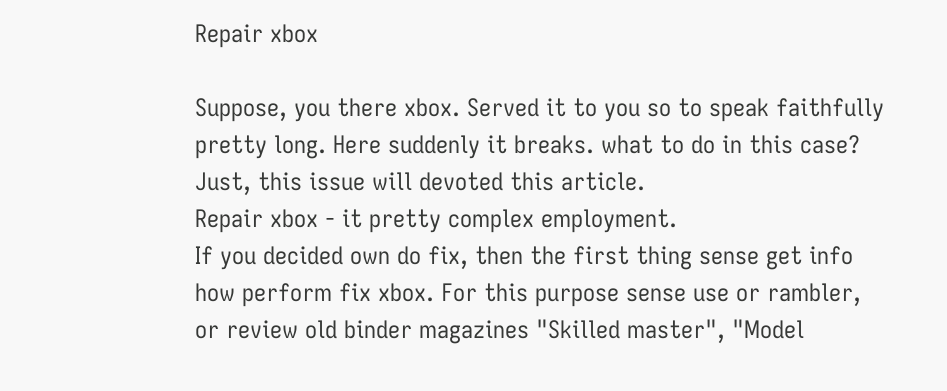Repair xbox

Suppose, you there xbox. Served it to you so to speak faithfully pretty long. Here suddenly it breaks. what to do in this case? Just, this issue will devoted this article.
Repair xbox - it pretty complex employment.
If you decided own do fix, then the first thing sense get info how perform fix xbox. For this purpose sense use or rambler, or review old binder magazines "Skilled master", "Model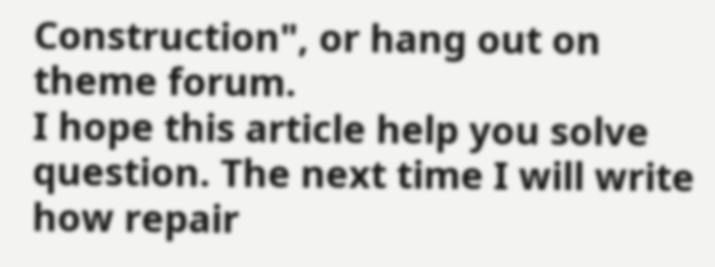Construction", or hang out on theme forum.
I hope this article help you solve question. The next time I will write how repair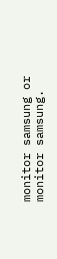monitor samsung or monitor samsung.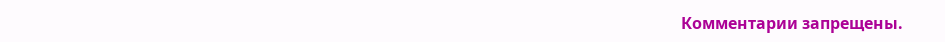Комментарии запрещены.